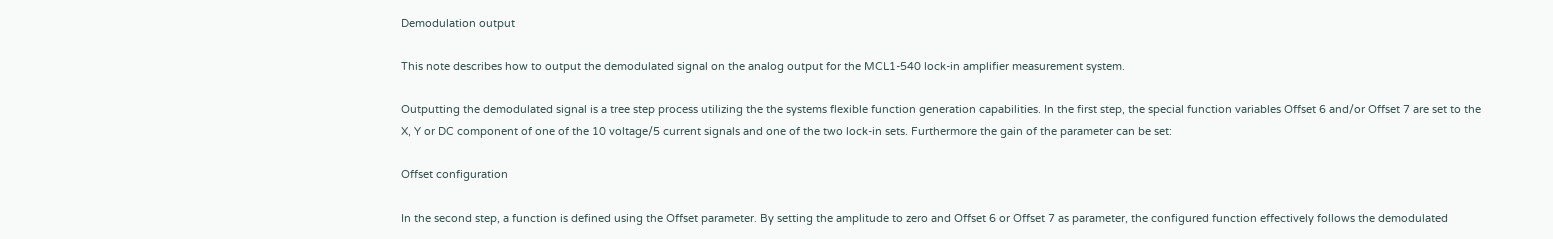Demodulation output

This note describes how to output the demodulated signal on the analog output for the MCL1-540 lock-in amplifier measurement system.

Outputting the demodulated signal is a tree step process utilizing the the systems flexible function generation capabilities. In the first step, the special function variables Offset 6 and/or Offset 7 are set to the X, Y or DC component of one of the 10 voltage/5 current signals and one of the two lock-in sets. Furthermore the gain of the parameter can be set:

Offset configuration

In the second step, a function is defined using the Offset parameter. By setting the amplitude to zero and Offset 6 or Offset 7 as parameter, the configured function effectively follows the demodulated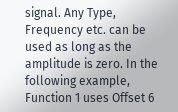signal. Any Type, Frequency etc. can be used as long as the amplitude is zero. In the following example, Function 1 uses Offset 6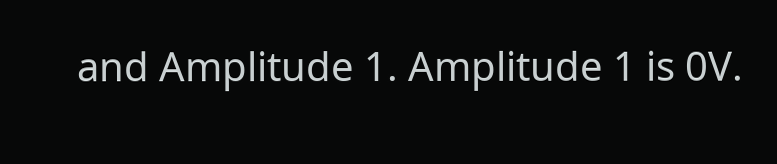and Amplitude 1. Amplitude 1 is 0V.